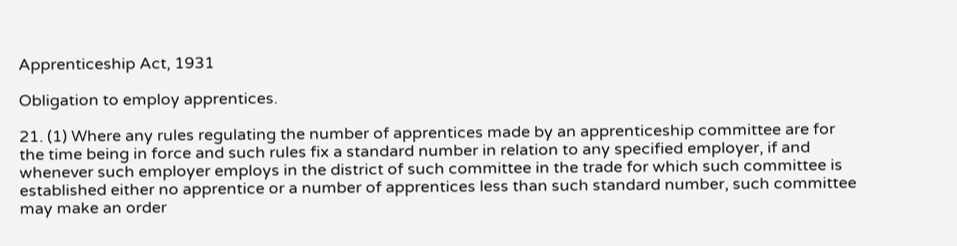Apprenticeship Act, 1931

Obligation to employ apprentices.

21. (1) Where any rules regulating the number of apprentices made by an apprenticeship committee are for the time being in force and such rules fix a standard number in relation to any specified employer, if and whenever such employer employs in the district of such committee in the trade for which such committee is established either no apprentice or a number of apprentices less than such standard number, such committee may make an order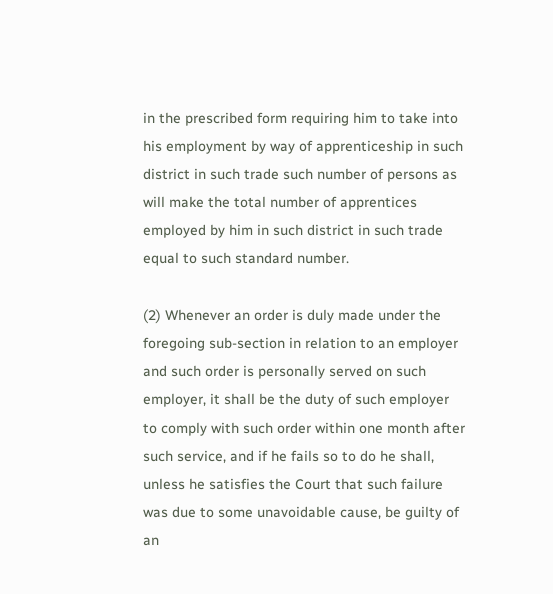in the prescribed form requiring him to take into his employment by way of apprenticeship in such district in such trade such number of persons as will make the total number of apprentices employed by him in such district in such trade equal to such standard number.

(2) Whenever an order is duly made under the foregoing sub-section in relation to an employer and such order is personally served on such employer, it shall be the duty of such employer to comply with such order within one month after such service, and if he fails so to do he shall, unless he satisfies the Court that such failure was due to some unavoidable cause, be guilty of an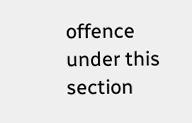offence under this section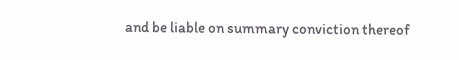and be liable on summary conviction thereof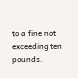to a fine not exceeding ten pounds.